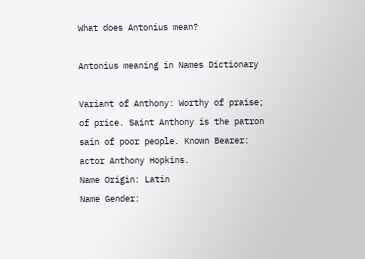What does Antonius mean?

Antonius meaning in Names Dictionary

Variant of Anthony: Worthy of praise; of price. Saint Anthony is the patron sain of poor people. Known Bearer: actor Anthony Hopkins.
Name Origin: Latin
Name Gender: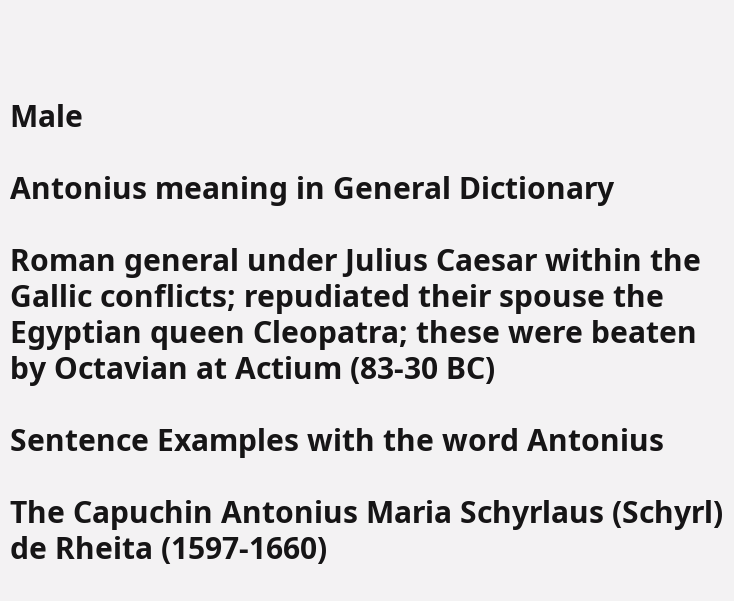Male

Antonius meaning in General Dictionary

Roman general under Julius Caesar within the Gallic conflicts; repudiated their spouse the Egyptian queen Cleopatra; these were beaten by Octavian at Actium (83-30 BC)

Sentence Examples with the word Antonius

The Capuchin Antonius Maria Schyrlaus (Schyrl) de Rheita (1597-1660)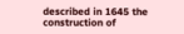described in 1645 the construction of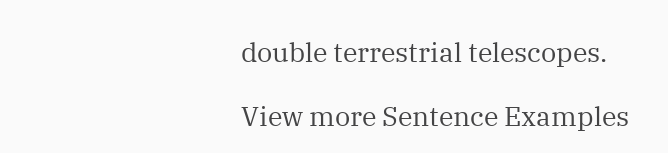double terrestrial telescopes.

View more Sentence Examples